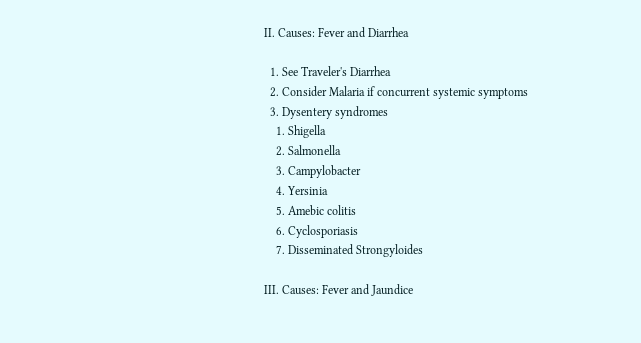II. Causes: Fever and Diarrhea

  1. See Traveler's Diarrhea
  2. Consider Malaria if concurrent systemic symptoms
  3. Dysentery syndromes
    1. Shigella
    2. Salmonella
    3. Campylobacter
    4. Yersinia
    5. Amebic colitis
    6. Cyclosporiasis
    7. Disseminated Strongyloides

III. Causes: Fever and Jaundice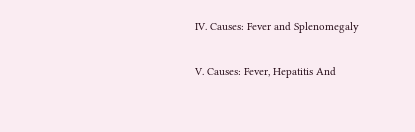IV. Causes: Fever and Splenomegaly

V. Causes: Fever, Hepatitis And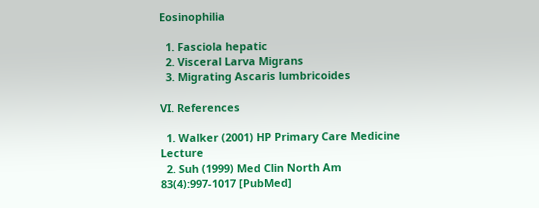Eosinophilia

  1. Fasciola hepatic
  2. Visceral Larva Migrans
  3. Migrating Ascaris lumbricoides

VI. References

  1. Walker (2001) HP Primary Care Medicine Lecture
  2. Suh (1999) Med Clin North Am 83(4):997-1017 [PubMed]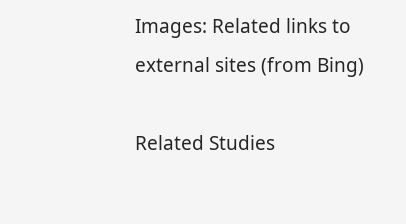Images: Related links to external sites (from Bing)

Related Studies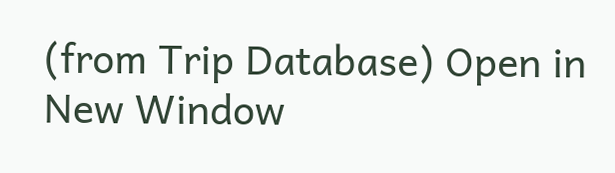(from Trip Database) Open in New Window